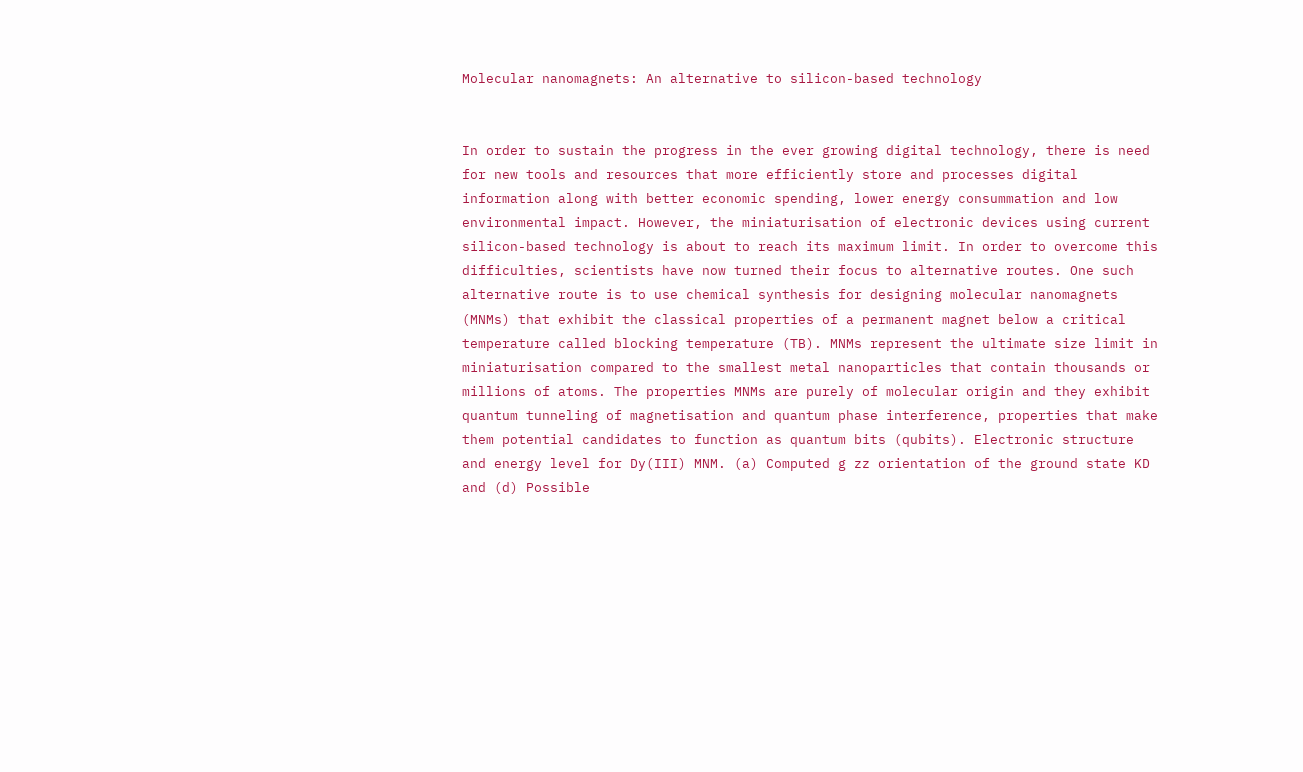Molecular nanomagnets: An alternative to silicon-based technology


In order to sustain the progress in the ever growing digital technology, there is need for new tools and resources that more efficiently store and processes digital information along with better economic spending, lower energy consummation and low environmental impact. However, the miniaturisation of electronic devices using current silicon-based technology is about to reach its maximum limit. In order to overcome this difficulties, scientists have now turned their focus to alternative routes. One such alternative route is to use chemical synthesis for designing molecular nanomagnets (MNMs) that exhibit the classical properties of a permanent magnet below a critical temperature called blocking temperature (TB). MNMs represent the ultimate size limit in miniaturisation compared to the smallest metal nanoparticles that contain thousands or millions of atoms. The properties MNMs are purely of molecular origin and they exhibit quantum tunneling of magnetisation and quantum phase interference, properties that make them potential candidates to function as quantum bits (qubits). Electronic structure and energy level for Dy(III) MNM. (a) Computed g zz orientation of the ground state KD and (d) Possible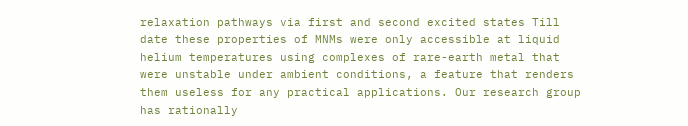relaxation pathways via first and second excited states Till date these properties of MNMs were only accessible at liquid helium temperatures using complexes of rare-earth metal that were unstable under ambient conditions, a feature that renders them useless for any practical applications. Our research group has rationally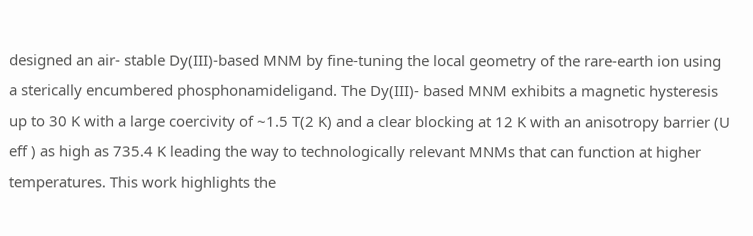designed an air- stable Dy(III)-based MNM by fine-tuning the local geometry of the rare-earth ion using a sterically encumbered phosphonamideligand. The Dy(III)- based MNM exhibits a magnetic hysteresis up to 30 K with a large coercivity of ~1.5 T(2 K) and a clear blocking at 12 K with an anisotropy barrier (U eff ) as high as 735.4 K leading the way to technologically relevant MNMs that can function at higher temperatures. This work highlights the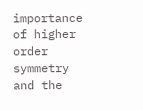importance of higher order symmetry and the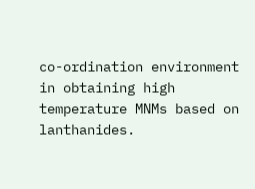co-ordination environment in obtaining high temperature MNMs based on lanthanides.